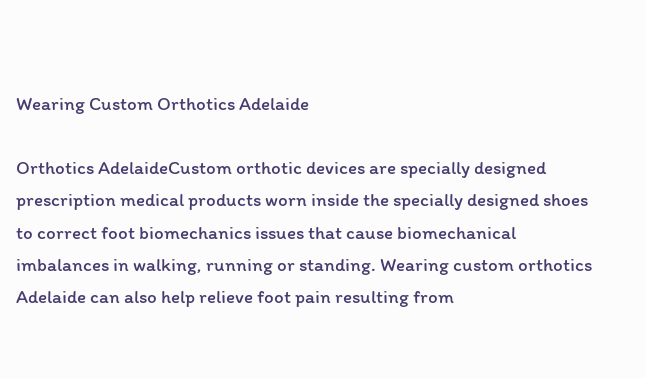Wearing Custom Orthotics Adelaide

Orthotics AdelaideCustom orthotic devices are specially designed prescription medical products worn inside the specially designed shoes to correct foot biomechanics issues that cause biomechanical imbalances in walking, running or standing. Wearing custom orthotics Adelaide can also help relieve foot pain resulting from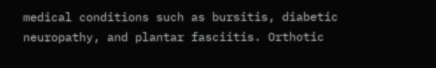medical conditions such as bursitis, diabetic neuropathy, and plantar fasciitis. Orthotic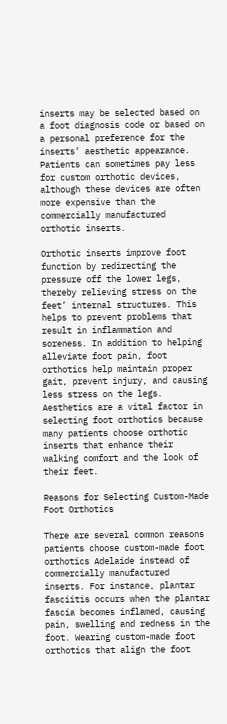inserts may be selected based on a foot diagnosis code or based on a personal preference for the inserts’ aesthetic appearance. Patients can sometimes pay less for custom orthotic devices, although these devices are often more expensive than the commercially manufactured orthotic inserts.

Orthotic inserts improve foot function by redirecting the pressure off the lower legs, thereby relieving stress on the feet’ internal structures. This helps to prevent problems that result in inflammation and soreness. In addition to helping alleviate foot pain, foot orthotics help maintain proper gait, prevent injury, and causing less stress on the legs. Aesthetics are a vital factor in selecting foot orthotics because many patients choose orthotic inserts that enhance their walking comfort and the look of their feet.

Reasons for Selecting Custom-Made Foot Orthotics

There are several common reasons patients choose custom-made foot orthotics Adelaide instead of commercially manufactured inserts. For instance, plantar fasciitis occurs when the plantar fascia becomes inflamed, causing pain, swelling and redness in the foot. Wearing custom-made foot orthotics that align the foot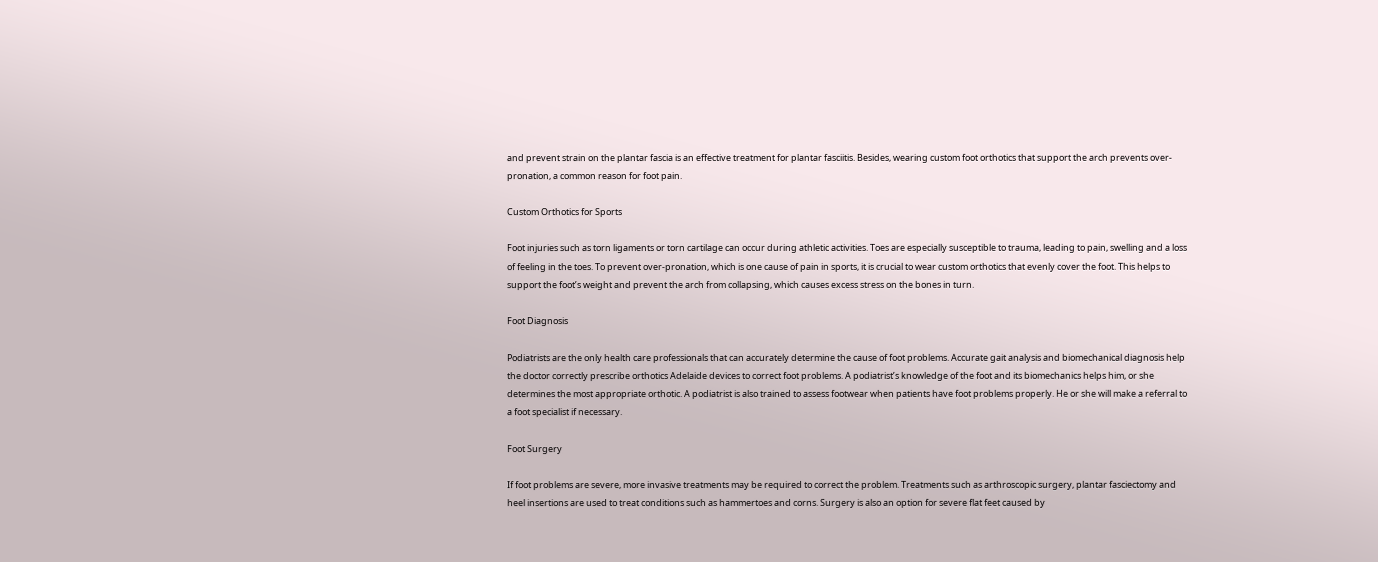and prevent strain on the plantar fascia is an effective treatment for plantar fasciitis. Besides, wearing custom foot orthotics that support the arch prevents over-pronation, a common reason for foot pain.

Custom Orthotics for Sports

Foot injuries such as torn ligaments or torn cartilage can occur during athletic activities. Toes are especially susceptible to trauma, leading to pain, swelling and a loss of feeling in the toes. To prevent over-pronation, which is one cause of pain in sports, it is crucial to wear custom orthotics that evenly cover the foot. This helps to support the foot’s weight and prevent the arch from collapsing, which causes excess stress on the bones in turn.

Foot Diagnosis

Podiatrists are the only health care professionals that can accurately determine the cause of foot problems. Accurate gait analysis and biomechanical diagnosis help the doctor correctly prescribe orthotics Adelaide devices to correct foot problems. A podiatrist’s knowledge of the foot and its biomechanics helps him, or she determines the most appropriate orthotic. A podiatrist is also trained to assess footwear when patients have foot problems properly. He or she will make a referral to a foot specialist if necessary.

Foot Surgery

If foot problems are severe, more invasive treatments may be required to correct the problem. Treatments such as arthroscopic surgery, plantar fasciectomy and heel insertions are used to treat conditions such as hammertoes and corns. Surgery is also an option for severe flat feet caused by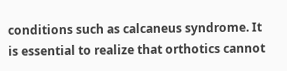conditions such as calcaneus syndrome. It is essential to realize that orthotics cannot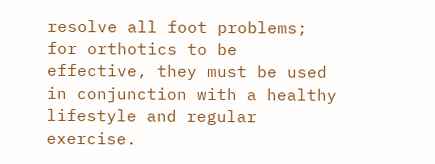resolve all foot problems; for orthotics to be effective, they must be used in conjunction with a healthy lifestyle and regular exercise.